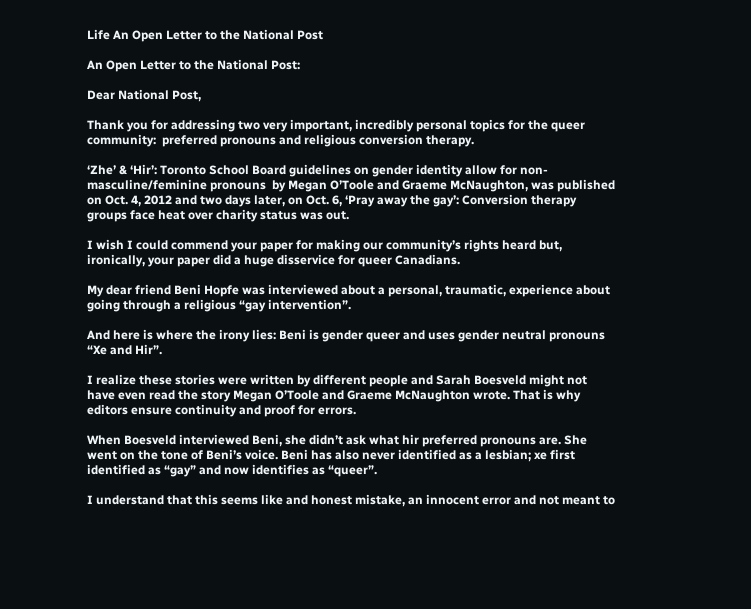Life An Open Letter to the National Post

An Open Letter to the National Post:

Dear National Post,

Thank you for addressing two very important, incredibly personal topics for the queer community:  preferred pronouns and religious conversion therapy.

‘Zhe’ & ‘Hir’: Toronto School Board guidelines on gender identity allow for non-masculine/feminine pronouns  by Megan O’Toole and Graeme McNaughton, was published on Oct. 4, 2012 and two days later, on Oct. 6, ‘Pray away the gay’: Conversion therapy groups face heat over charity status was out.

I wish I could commend your paper for making our community’s rights heard but, ironically, your paper did a huge disservice for queer Canadians.

My dear friend Beni Hopfe was interviewed about a personal, traumatic, experience about going through a religious “gay intervention”.

And here is where the irony lies: Beni is gender queer and uses gender neutral pronouns “Xe and Hir”.

I realize these stories were written by different people and Sarah Boesveld might not have even read the story Megan O’Toole and Graeme McNaughton wrote. That is why editors ensure continuity and proof for errors.

When Boesveld interviewed Beni, she didn’t ask what hir preferred pronouns are. She went on the tone of Beni’s voice. Beni has also never identified as a lesbian; xe first identified as “gay” and now identifies as “queer”.

I understand that this seems like and honest mistake, an innocent error and not meant to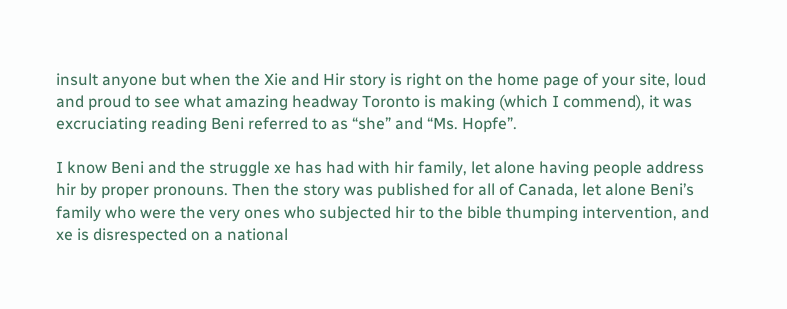insult anyone but when the Xie and Hir story is right on the home page of your site, loud and proud to see what amazing headway Toronto is making (which I commend), it was excruciating reading Beni referred to as “she” and “Ms. Hopfe”.

I know Beni and the struggle xe has had with hir family, let alone having people address hir by proper pronouns. Then the story was published for all of Canada, let alone Beni’s family who were the very ones who subjected hir to the bible thumping intervention, and xe is disrespected on a national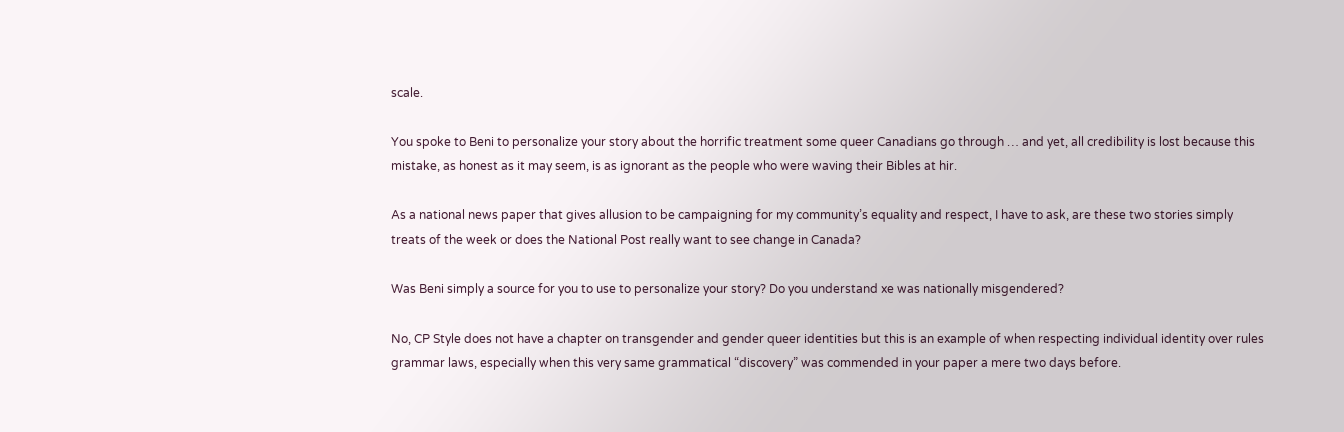scale.

You spoke to Beni to personalize your story about the horrific treatment some queer Canadians go through … and yet, all credibility is lost because this mistake, as honest as it may seem, is as ignorant as the people who were waving their Bibles at hir.

As a national news paper that gives allusion to be campaigning for my community’s equality and respect, I have to ask, are these two stories simply treats of the week or does the National Post really want to see change in Canada?

Was Beni simply a source for you to use to personalize your story? Do you understand xe was nationally misgendered?

No, CP Style does not have a chapter on transgender and gender queer identities but this is an example of when respecting individual identity over rules grammar laws, especially when this very same grammatical “discovery” was commended in your paper a mere two days before.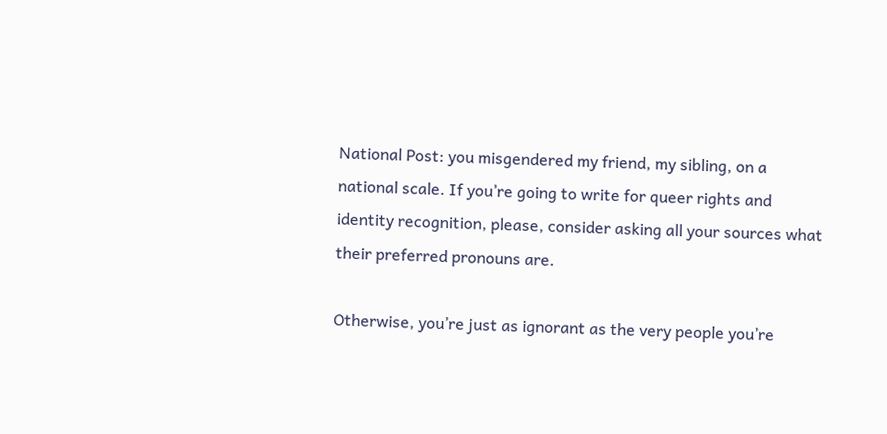National Post: you misgendered my friend, my sibling, on a national scale. If you’re going to write for queer rights and identity recognition, please, consider asking all your sources what their preferred pronouns are.

Otherwise, you’re just as ignorant as the very people you’re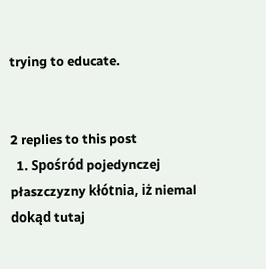trying to educate.


2 replies to this post
  1. Spośród pojedynczej płaszczyzny kłótnia, iż niemal dokąd tutaj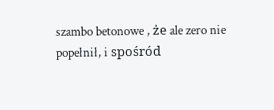szambo betonowe , że ale zero nie popełnił, i spośród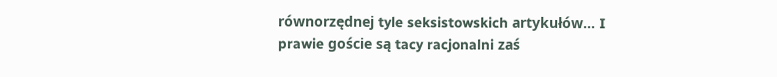równorzędnej tyle seksistowskich artykułów… I prawie goście są tacy racjonalni zaś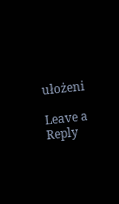ułożeni

Leave a Reply